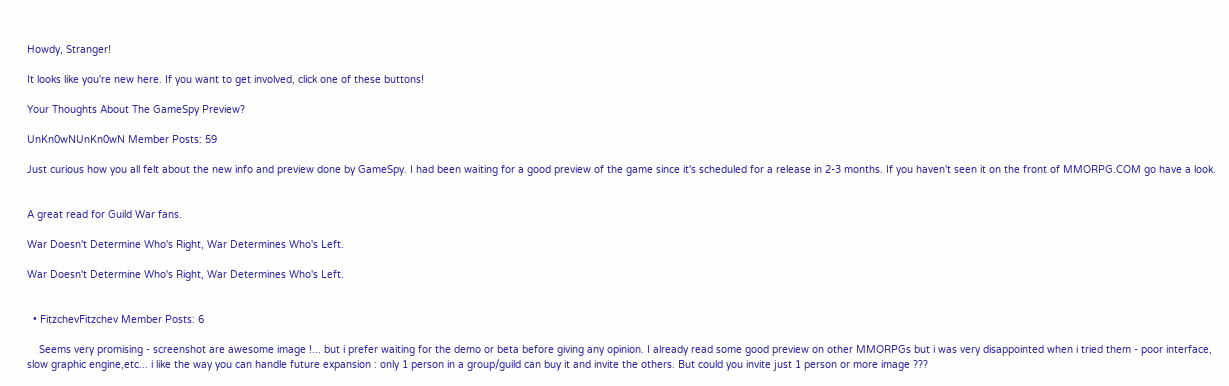Howdy, Stranger!

It looks like you're new here. If you want to get involved, click one of these buttons!

Your Thoughts About The GameSpy Preview?

UnKn0wNUnKn0wN Member Posts: 59

Just curious how you all felt about the new info and preview done by GameSpy. I had been waiting for a good preview of the game since it's scheduled for a release in 2-3 months. If you haven't seen it on the front of MMORPG.COM go have a look.


A great read for Guild War fans.

War Doesn't Determine Who's Right, War Determines Who's Left.

War Doesn't Determine Who's Right, War Determines Who's Left.


  • FitzchevFitzchev Member Posts: 6

    Seems very promising - screenshot are awesome image !... but i prefer waiting for the demo or beta before giving any opinion. I already read some good preview on other MMORPGs but i was very disappointed when i tried them - poor interface, slow graphic engine,etc... i like the way you can handle future expansion : only 1 person in a group/guild can buy it and invite the others. But could you invite just 1 person or more image ???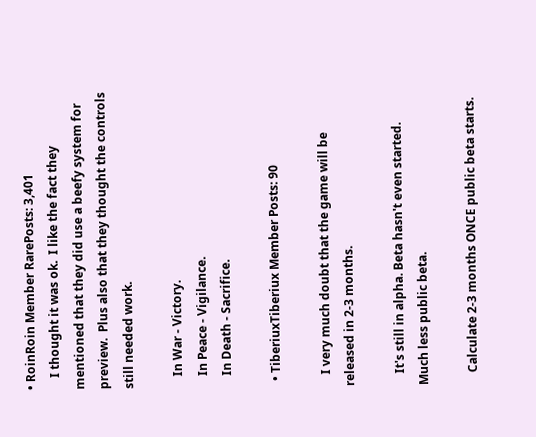• RoinRoin Member RarePosts: 3,401
    I thought it was ok.  I like the fact they mentioned that they did use a beefy system for preview.  Plus also that they thought the controls still needed work.

    In War - Victory.
    In Peace - Vigilance.
    In Death - Sacrifice.

  • TiberiuxTiberiux Member Posts: 90

    I very much doubt that the game will be released in 2-3 months.

    It's still in alpha. Beta hasn't even started. Much less public beta.

    Calculate 2-3 months ONCE public beta starts.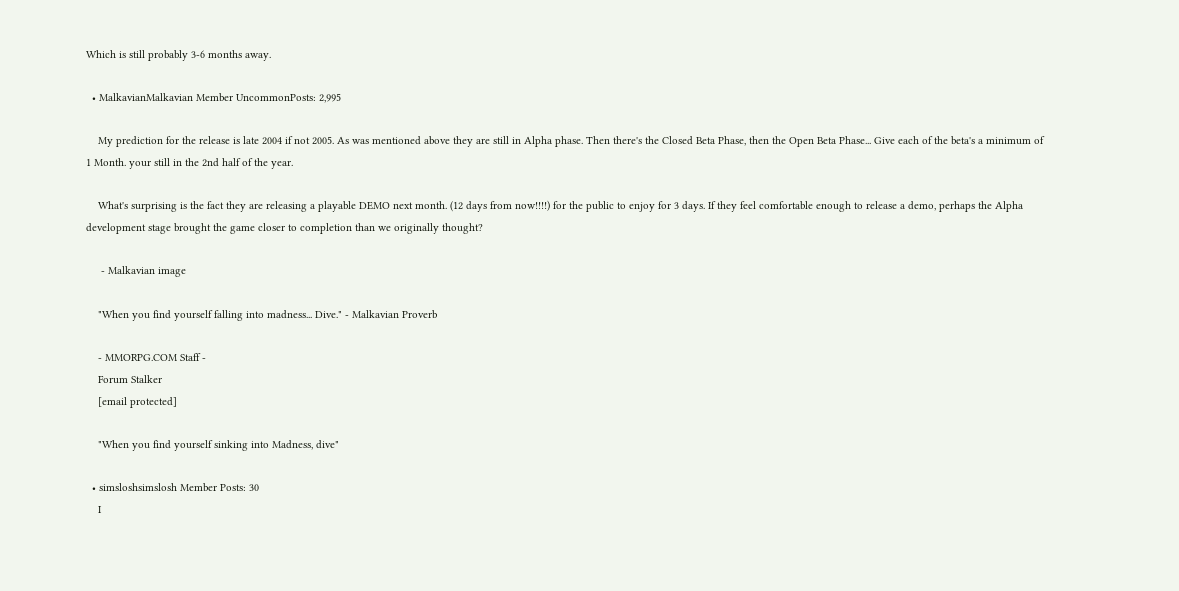Which is still probably 3-6 months away.

  • MalkavianMalkavian Member UncommonPosts: 2,995

    My prediction for the release is late 2004 if not 2005. As was mentioned above they are still in Alpha phase. Then there's the Closed Beta Phase, then the Open Beta Phase... Give each of the beta's a minimum of 1 Month. your still in the 2nd half of the year.

    What's surprising is the fact they are releasing a playable DEMO next month. (12 days from now!!!!) for the public to enjoy for 3 days. If they feel comfortable enough to release a demo, perhaps the Alpha development stage brought the game closer to completion than we originally thought?

     - Malkavian image

    "When you find yourself falling into madness... Dive." - Malkavian Proverb

    - MMORPG.COM Staff -
    Forum Stalker
    [email protected]

    "When you find yourself sinking into Madness, dive"

  • simsloshsimslosh Member Posts: 30
    I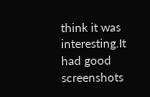think it was interesting.It had good screenshots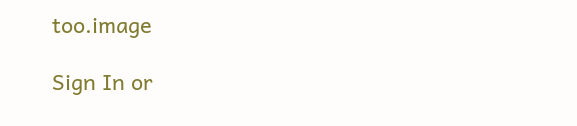too.image

Sign In or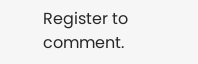Register to comment.